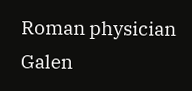Roman physician Galen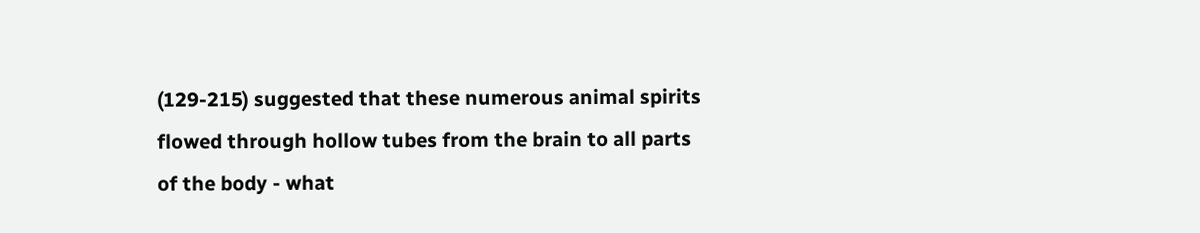(129-215) suggested that these numerous animal spirits flowed through hollow tubes from the brain to all parts of the body - what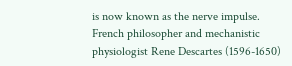is now known as the nerve impulse. French philosopher and mechanistic physiologist Rene Descartes (1596-1650)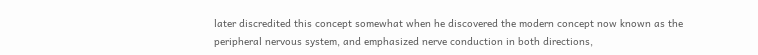later discredited this concept somewhat when he discovered the modern concept now known as the peripheral nervous system, and emphasized nerve conduction in both directions,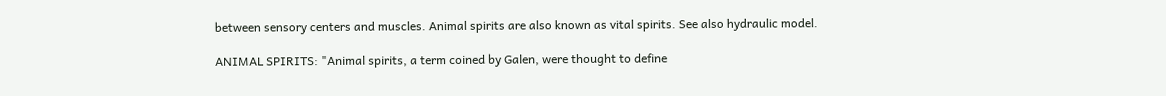between sensory centers and muscles. Animal spirits are also known as vital spirits. See also hydraulic model.

ANIMAL SPIRITS: "Animal spirits, a term coined by Galen, were thought to define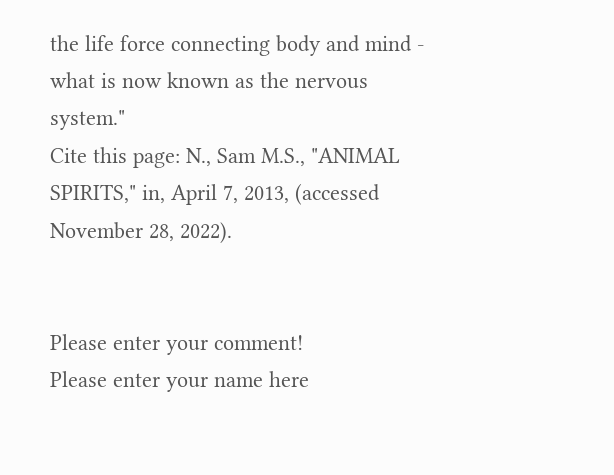the life force connecting body and mind - what is now known as the nervous system."
Cite this page: N., Sam M.S., "ANIMAL SPIRITS," in, April 7, 2013, (accessed November 28, 2022).


Please enter your comment!
Please enter your name here